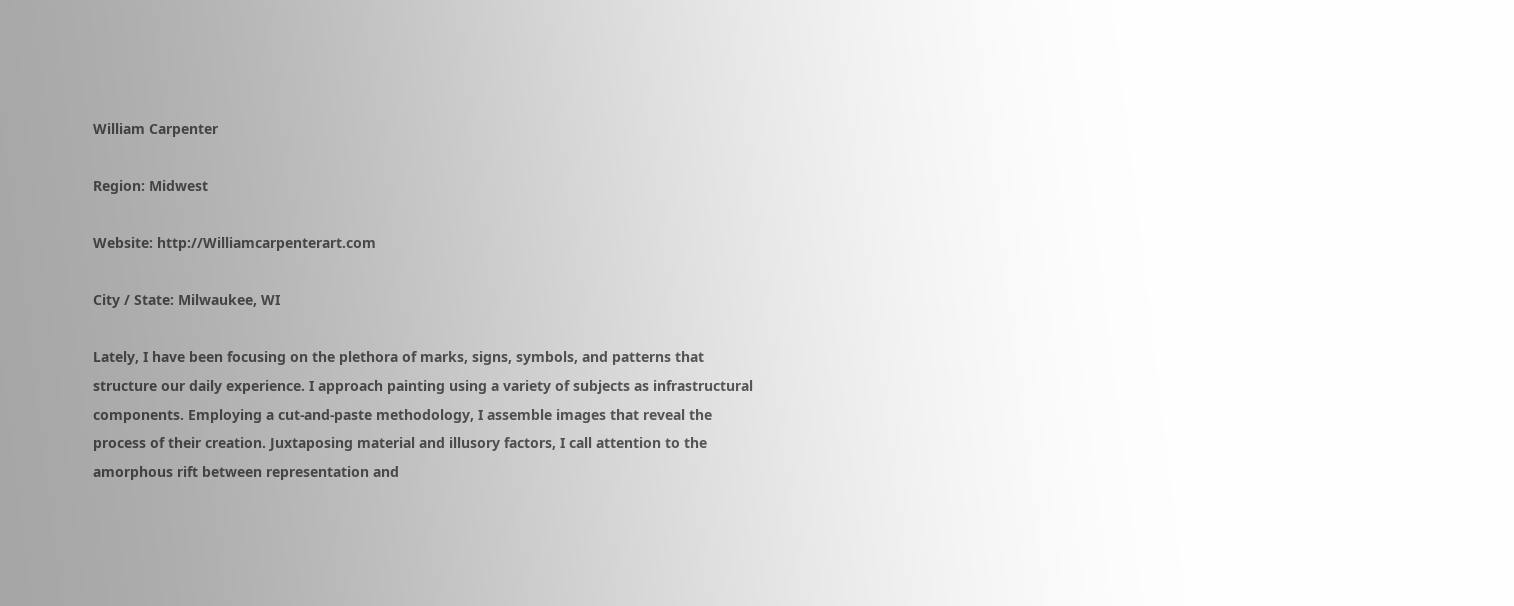William Carpenter

Region: Midwest

Website: http://Williamcarpenterart.com

City / State: Milwaukee, WI

Lately, I have been focusing on the plethora of marks, signs, symbols, and patterns that structure our daily experience. I approach painting using a variety of subjects as infrastructural components. Employing a cut-and-paste methodology, I assemble images that reveal the process of their creation. Juxtaposing material and illusory factors, I call attention to the amorphous rift between representation and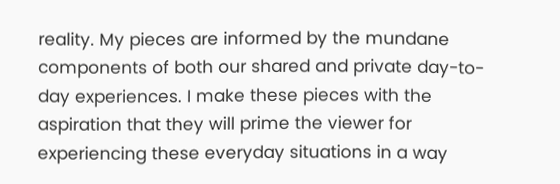reality. My pieces are informed by the mundane components of both our shared and private day-to-day experiences. I make these pieces with the aspiration that they will prime the viewer for experiencing these everyday situations in a way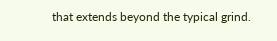that extends beyond the typical grind.